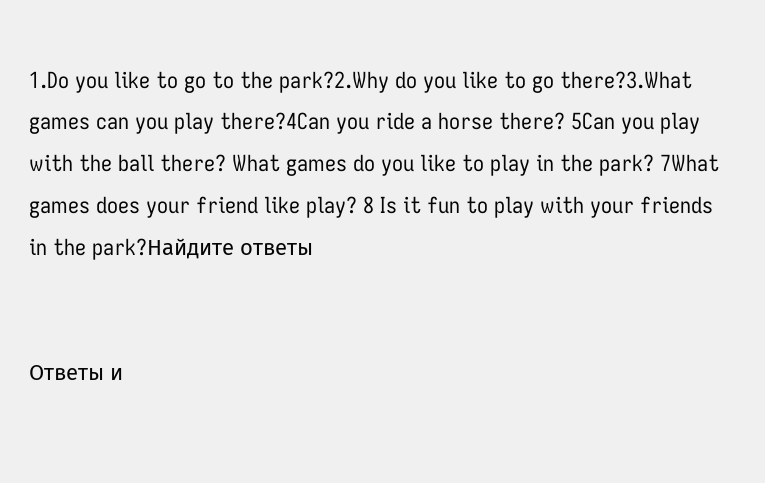1.Do you like to go to the park?2.Why do you like to go there?3.What games can you play there?4Can you ride a horse there? 5Can you play with the ball there? What games do you like to play in the park? 7What games does your friend like play? 8 Is it fun to play with your friends in the park?Найдите ответы


Ответы и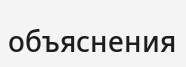объяснения